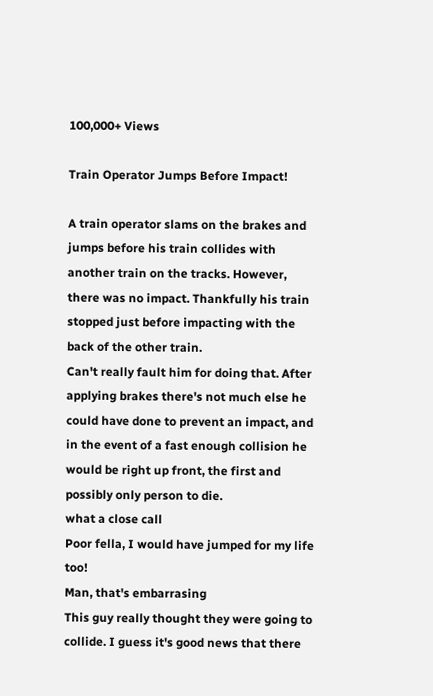100,000+ Views

Train Operator Jumps Before Impact!

A train operator slams on the brakes and jumps before his train collides with another train on the tracks. However, there was no impact. Thankfully his train stopped just before impacting with the back of the other train.
Can't really fault him for doing that. After applying brakes there's not much else he could have done to prevent an impact, and in the event of a fast enough collision he would be right up front, the first and possibly only person to die.
what a close call
Poor fella, I would have jumped for my life too!
Man, that's embarrasing
This guy really thought they were going to collide. I guess it's good news that there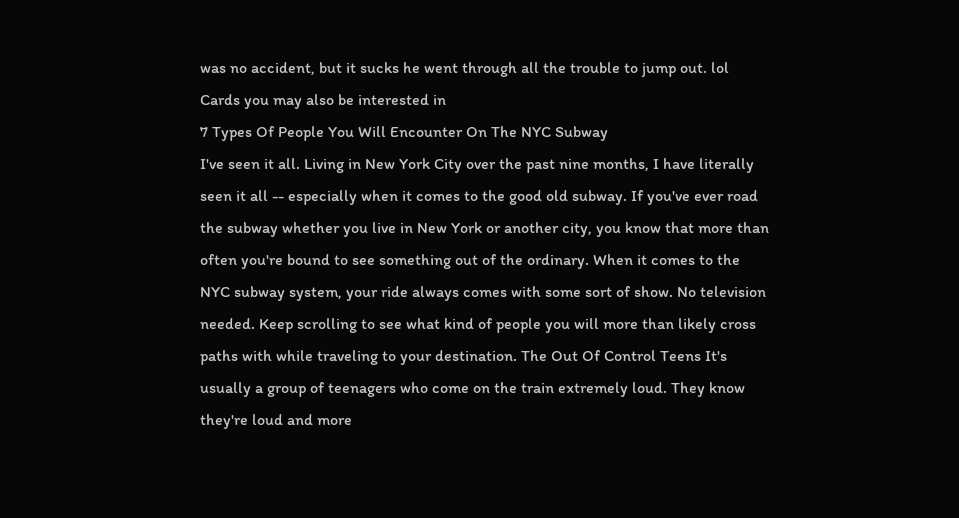was no accident, but it sucks he went through all the trouble to jump out. lol
Cards you may also be interested in
7 Types Of People You Will Encounter On The NYC Subway
I've seen it all. Living in New York City over the past nine months, I have literally seen it all -- especially when it comes to the good old subway. If you've ever road the subway whether you live in New York or another city, you know that more than often you're bound to see something out of the ordinary. When it comes to the NYC subway system, your ride always comes with some sort of show. No television needed. Keep scrolling to see what kind of people you will more than likely cross paths with while traveling to your destination. The Out Of Control Teens It's usually a group of teenagers who come on the train extremely loud. They know they're loud and more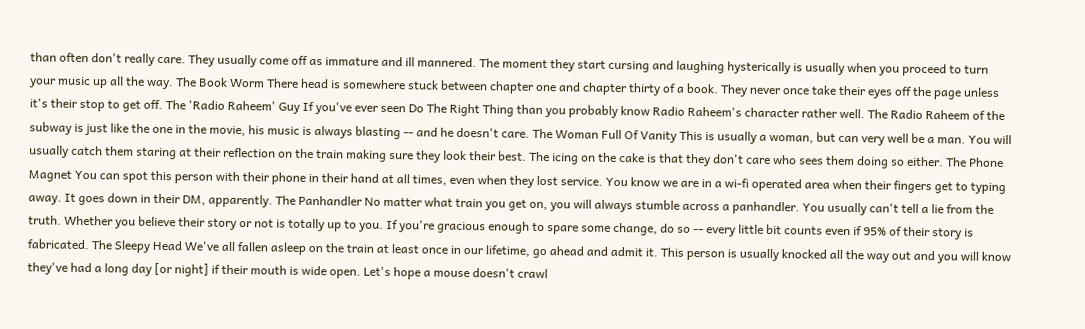than often don't really care. They usually come off as immature and ill mannered. The moment they start cursing and laughing hysterically is usually when you proceed to turn your music up all the way. The Book Worm There head is somewhere stuck between chapter one and chapter thirty of a book. They never once take their eyes off the page unless it's their stop to get off. The 'Radio Raheem' Guy If you've ever seen Do The Right Thing than you probably know Radio Raheem's character rather well. The Radio Raheem of the subway is just like the one in the movie, his music is always blasting -- and he doesn't care. The Woman Full Of Vanity This is usually a woman, but can very well be a man. You will usually catch them staring at their reflection on the train making sure they look their best. The icing on the cake is that they don't care who sees them doing so either. The Phone Magnet You can spot this person with their phone in their hand at all times, even when they lost service. You know we are in a wi-fi operated area when their fingers get to typing away. It goes down in their DM, apparently. The Panhandler No matter what train you get on, you will always stumble across a panhandler. You usually can't tell a lie from the truth. Whether you believe their story or not is totally up to you. If you're gracious enough to spare some change, do so -- every little bit counts even if 95% of their story is fabricated. The Sleepy Head We've all fallen asleep on the train at least once in our lifetime, go ahead and admit it. This person is usually knocked all the way out and you will know they've had a long day [or night] if their mouth is wide open. Let's hope a mouse doesn't crawl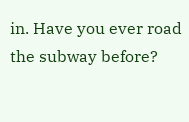in. Have you ever road the subway before?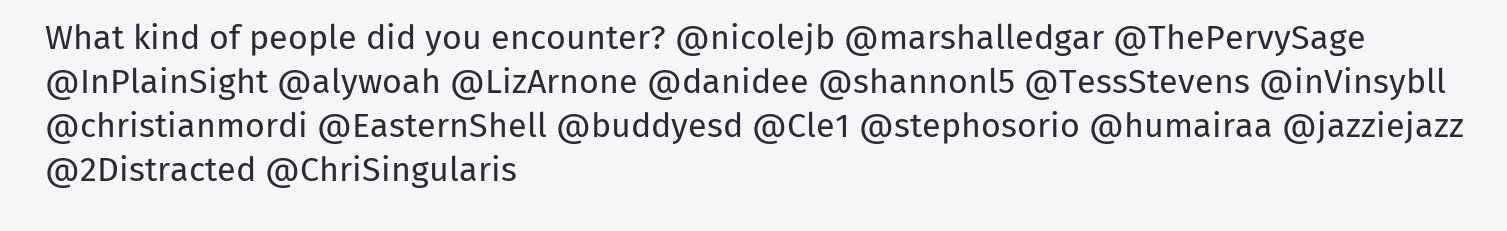What kind of people did you encounter? @nicolejb @marshalledgar @ThePervySage @InPlainSight @alywoah @LizArnone @danidee @shannonl5 @TessStevens @inVinsybll @christianmordi @EasternShell @buddyesd @Cle1 @stephosorio @humairaa @jazziejazz @2Distracted @ChriSingularis